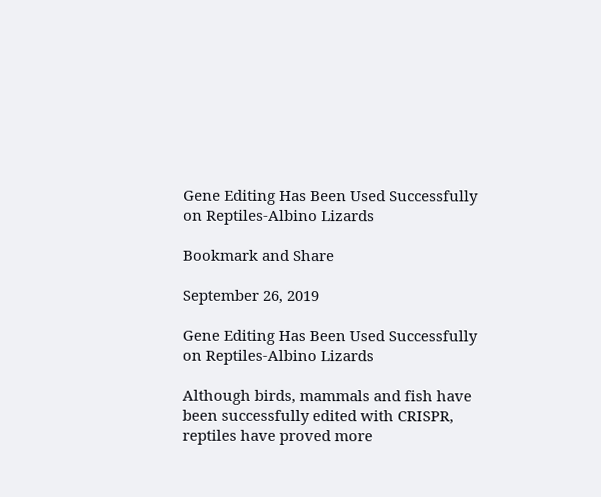Gene Editing Has Been Used Successfully on Reptiles-Albino Lizards

Bookmark and Share

September 26, 2019

Gene Editing Has Been Used Successfully on Reptiles-Albino Lizards

Although birds, mammals and fish have been successfully edited with CRISPR, reptiles have proved more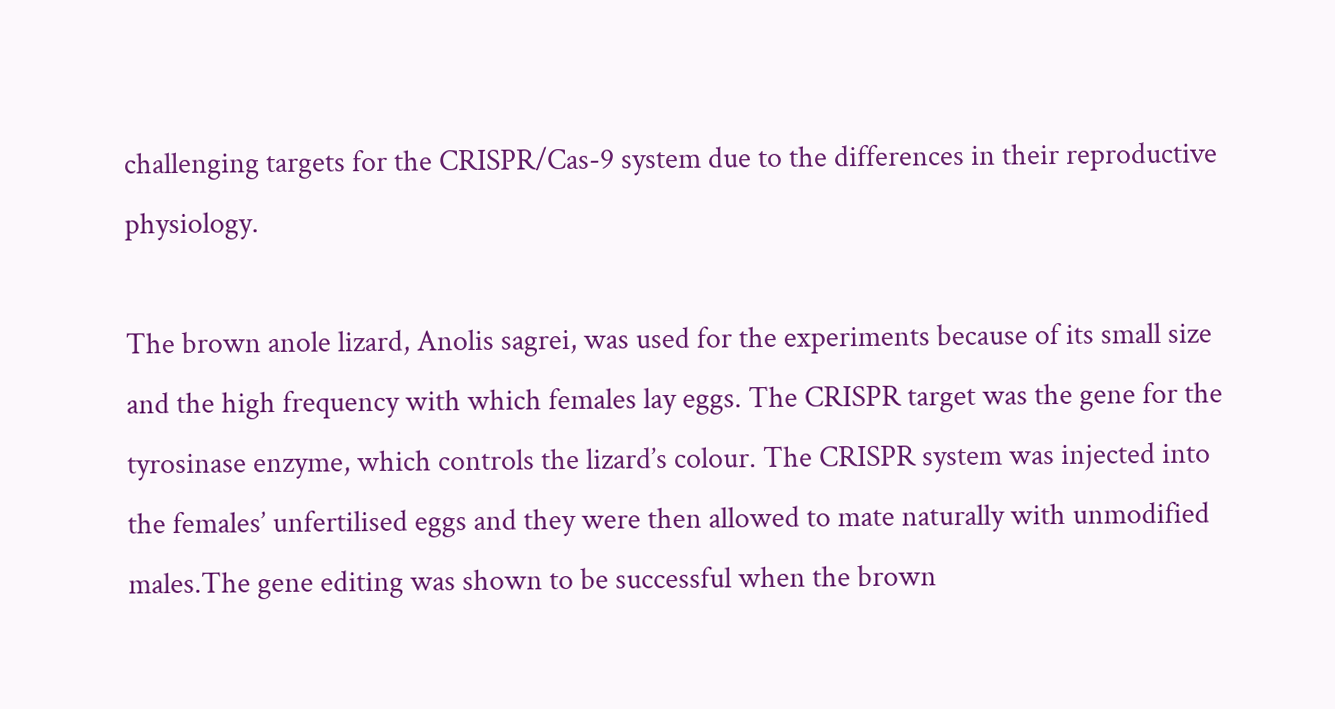challenging targets for the CRISPR/Cas-9 system due to the differences in their reproductive physiology.

The brown anole lizard, Anolis sagrei, was used for the experiments because of its small size and the high frequency with which females lay eggs. The CRISPR target was the gene for the tyrosinase enzyme, which controls the lizard’s colour. The CRISPR system was injected into the females’ unfertilised eggs and they were then allowed to mate naturally with unmodified males.The gene editing was shown to be successful when the brown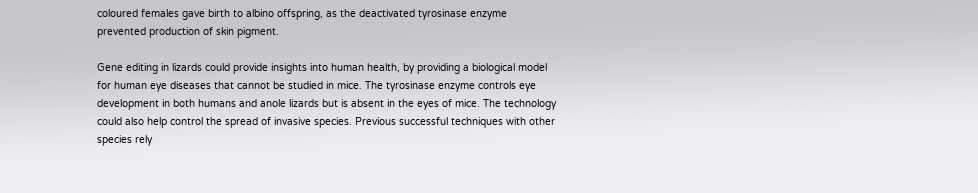coloured females gave birth to albino offspring, as the deactivated tyrosinase enzyme prevented production of skin pigment.

Gene editing in lizards could provide insights into human health, by providing a biological model for human eye diseases that cannot be studied in mice. The tyrosinase enzyme controls eye development in both humans and anole lizards but is absent in the eyes of mice. The technology could also help control the spread of invasive species. Previous successful techniques with other species rely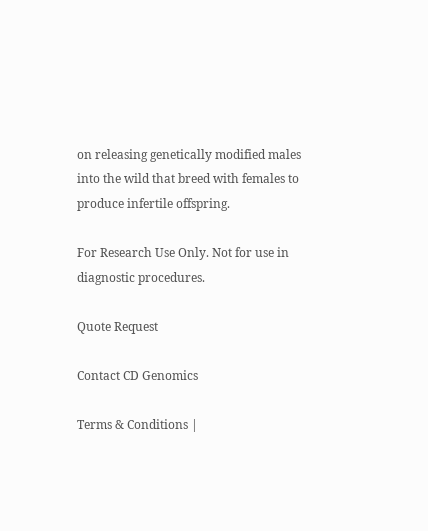on releasing genetically modified males into the wild that breed with females to produce infertile offspring.

For Research Use Only. Not for use in diagnostic procedures.

Quote Request

Contact CD Genomics

Terms & Conditions |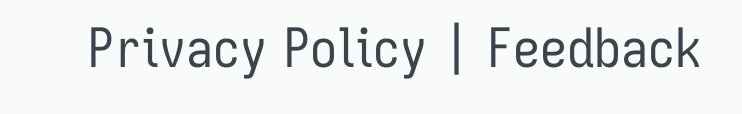Privacy Policy | Feedback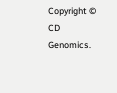Copyright © CD Genomics.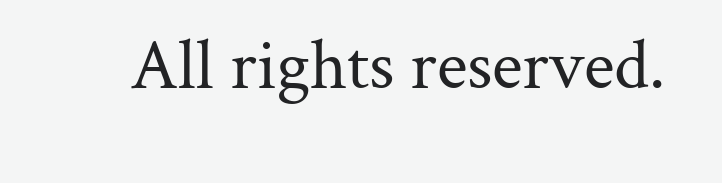All rights reserved.